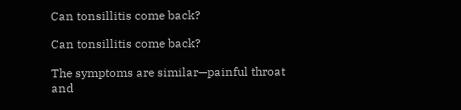Can tonsillitis come back?

Can tonsillitis come back?

The symptoms are similar—painful throat and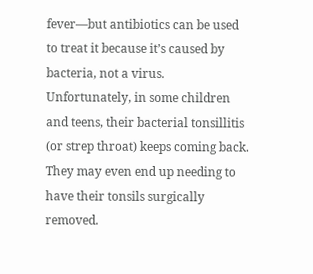fever—but antibiotics can be used to treat it because it’s caused by bacteria, not a virus. Unfortunately, in some children and teens, their bacterial tonsillitis (or strep throat) keeps coming back. They may even end up needing to have their tonsils surgically removed.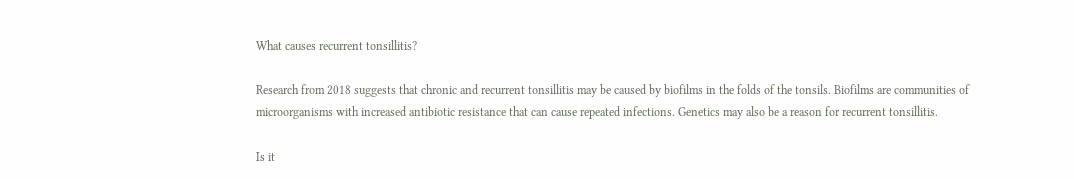What causes recurrent tonsillitis?

Research from 2018 suggests that chronic and recurrent tonsillitis may be caused by biofilms in the folds of the tonsils. Biofilms are communities of microorganisms with increased antibiotic resistance that can cause repeated infections. Genetics may also be a reason for recurrent tonsillitis.

Is it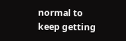normal to keep getting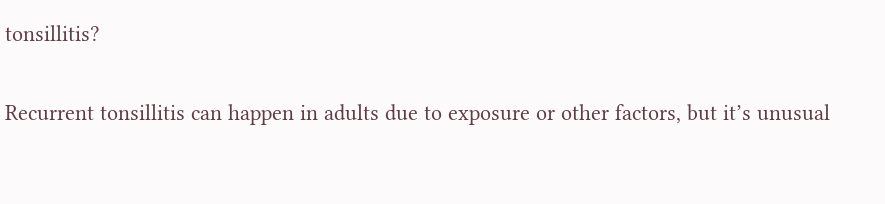tonsillitis?

Recurrent tonsillitis can happen in adults due to exposure or other factors, but it’s unusual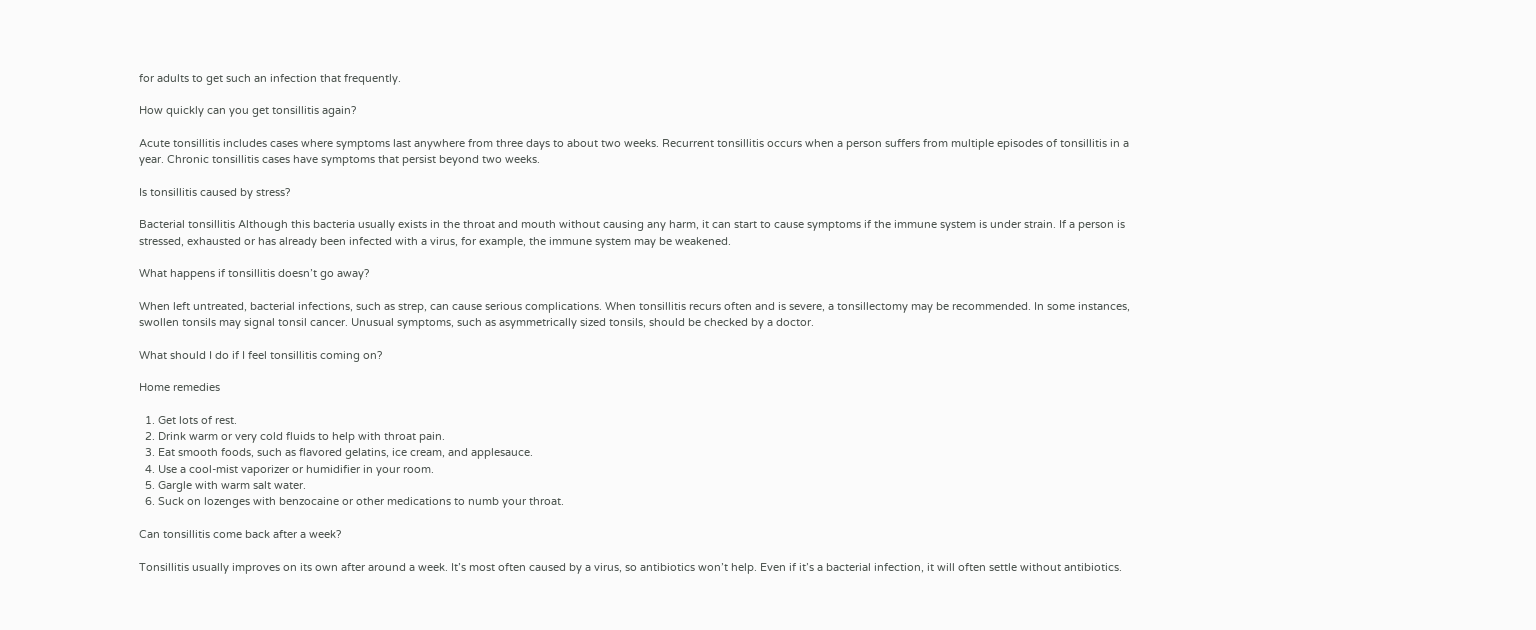for adults to get such an infection that frequently.

How quickly can you get tonsillitis again?

Acute tonsillitis includes cases where symptoms last anywhere from three days to about two weeks. Recurrent tonsillitis occurs when a person suffers from multiple episodes of tonsillitis in a year. Chronic tonsillitis cases have symptoms that persist beyond two weeks.

Is tonsillitis caused by stress?

Bacterial tonsillitis Although this bacteria usually exists in the throat and mouth without causing any harm, it can start to cause symptoms if the immune system is under strain. If a person is stressed, exhausted or has already been infected with a virus, for example, the immune system may be weakened.

What happens if tonsillitis doesn’t go away?

When left untreated, bacterial infections, such as strep, can cause serious complications. When tonsillitis recurs often and is severe, a tonsillectomy may be recommended. In some instances, swollen tonsils may signal tonsil cancer. Unusual symptoms, such as asymmetrically sized tonsils, should be checked by a doctor.

What should I do if I feel tonsillitis coming on?

Home remedies

  1. Get lots of rest.
  2. Drink warm or very cold fluids to help with throat pain.
  3. Eat smooth foods, such as flavored gelatins, ice cream, and applesauce.
  4. Use a cool-mist vaporizer or humidifier in your room.
  5. Gargle with warm salt water.
  6. Suck on lozenges with benzocaine or other medications to numb your throat.

Can tonsillitis come back after a week?

Tonsillitis usually improves on its own after around a week. It’s most often caused by a virus, so antibiotics won’t help. Even if it’s a bacterial infection, it will often settle without antibiotics.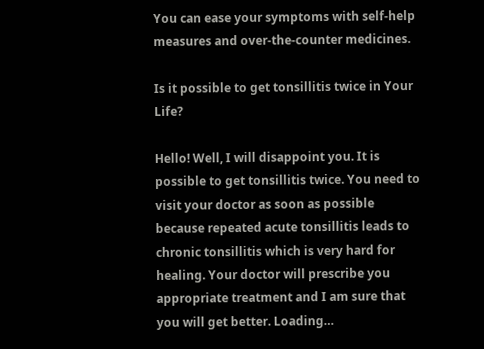You can ease your symptoms with self-help measures and over-the-counter medicines.

Is it possible to get tonsillitis twice in Your Life?

Hello! Well, I will disappoint you. It is possible to get tonsillitis twice. You need to visit your doctor as soon as possible because repeated acute tonsillitis leads to chronic tonsillitis which is very hard for healing. Your doctor will prescribe you appropriate treatment and I am sure that you will get better. Loading…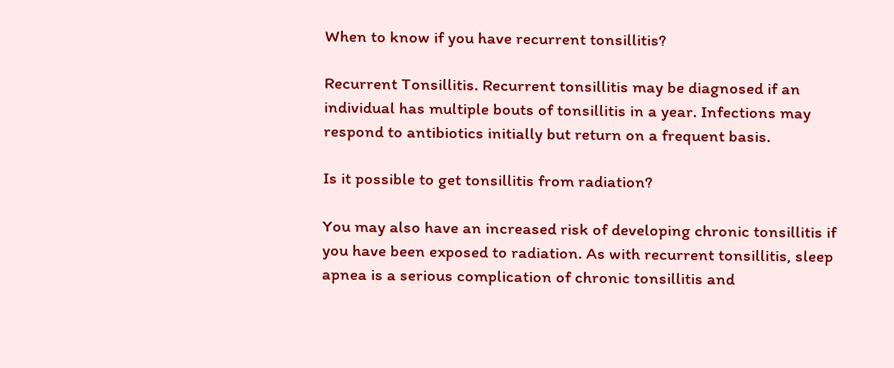When to know if you have recurrent tonsillitis?

Recurrent Tonsillitis. Recurrent tonsillitis may be diagnosed if an individual has multiple bouts of tonsillitis in a year. Infections may respond to antibiotics initially but return on a frequent basis.

Is it possible to get tonsillitis from radiation?

You may also have an increased risk of developing chronic tonsillitis if you have been exposed to radiation. As with recurrent tonsillitis, sleep apnea is a serious complication of chronic tonsillitis and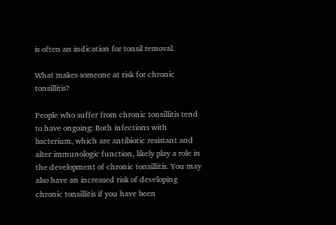is often an indication for tonsil removal.

What makes someone at risk for chronic tonsillitis?

People who suffer from chronic tonsillitis tend to have ongoing: Both infections with bacterium, which are antibiotic resistant and alter immunologic function, likely play a role in the development of chronic tonsillitis. You may also have an increased risk of developing chronic tonsillitis if you have been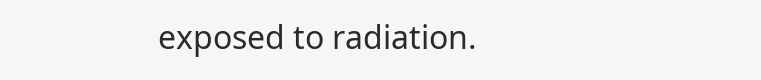exposed to radiation.